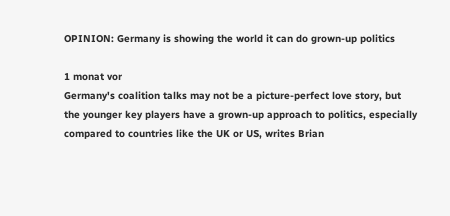OPINION: Germany is showing the world it can do grown-up politics

1 monat vor
Germany's coalition talks may not be a picture-perfect love story, but the younger key players have a grown-up approach to politics, especially compared to countries like the UK or US, writes Brian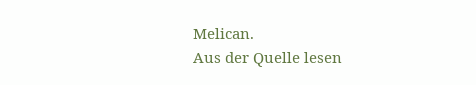Melican.
Aus der Quelle lesen